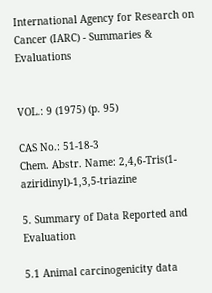International Agency for Research on Cancer (IARC) - Summaries & Evaluations


VOL.: 9 (1975) (p. 95)

CAS No.: 51-18-3
Chem. Abstr. Name: 2,4,6-Tris(1-aziridinyl)-1,3,5-triazine

5. Summary of Data Reported and Evaluation

5.1 Animal carcinogenicity data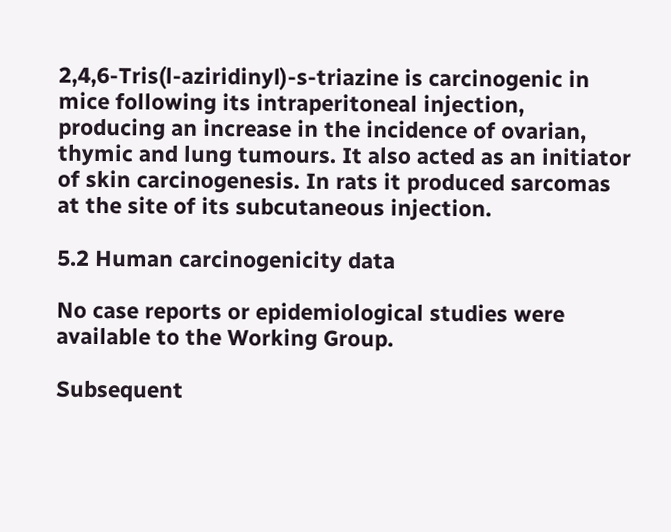2,4,6-Tris(l-aziridinyl)-s-triazine is carcinogenic in mice following its intraperitoneal injection, producing an increase in the incidence of ovarian, thymic and lung tumours. It also acted as an initiator of skin carcinogenesis. In rats it produced sarcomas at the site of its subcutaneous injection.

5.2 Human carcinogenicity data

No case reports or epidemiological studies were available to the Working Group.

Subsequent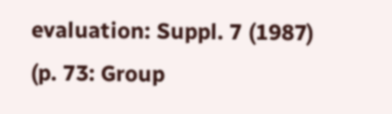evaluation: Suppl. 7 (1987) (p. 73: Group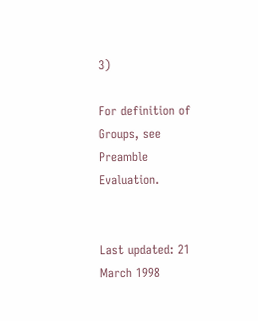3)

For definition of Groups, see Preamble Evaluation.


Last updated: 21 March 1998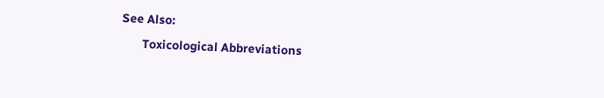See Also:
       Toxicological Abbreviations